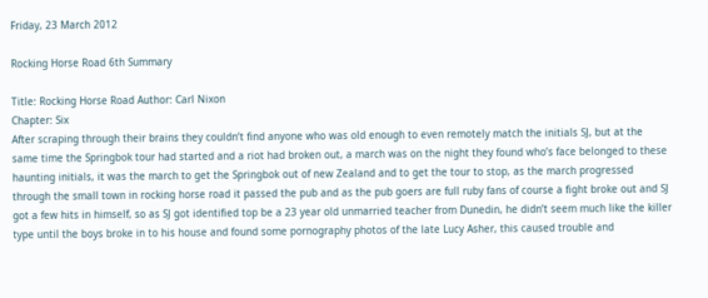Friday, 23 March 2012

Rocking Horse Road 6th Summary

Title: Rocking Horse Road Author: Carl Nixon
Chapter: Six
After scraping through their brains they couldn’t find anyone who was old enough to even remotely match the initials SJ, but at the same time the Springbok tour had started and a riot had broken out, a march was on the night they found who’s face belonged to these haunting initials, it was the march to get the Springbok out of new Zealand and to get the tour to stop, as the march progressed through the small town in rocking horse road it passed the pub and as the pub goers are full ruby fans of course a fight broke out and SJ got a few hits in himself, so as SJ got identified top be a 23 year old unmarried teacher from Dunedin, he didn’t seem much like the killer type until the boys broke in to his house and found some pornography photos of the late Lucy Asher, this caused trouble and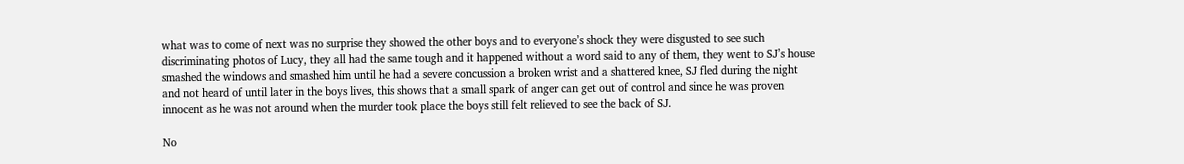what was to come of next was no surprise they showed the other boys and to everyone’s shock they were disgusted to see such discriminating photos of Lucy, they all had the same tough and it happened without a word said to any of them, they went to SJ’s house smashed the windows and smashed him until he had a severe concussion a broken wrist and a shattered knee, SJ fled during the night and not heard of until later in the boys lives, this shows that a small spark of anger can get out of control and since he was proven innocent as he was not around when the murder took place the boys still felt relieved to see the back of SJ.

No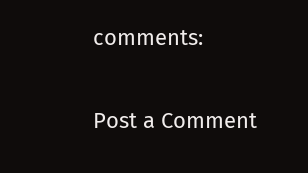comments:

Post a Comment